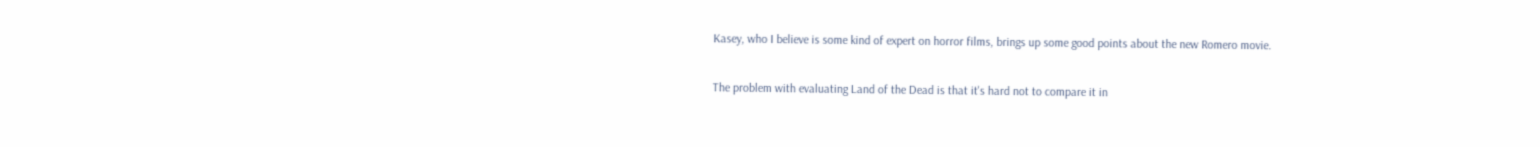Kasey, who I believe is some kind of expert on horror films, brings up some good points about the new Romero movie.

The problem with evaluating Land of the Dead is that it's hard not to compare it in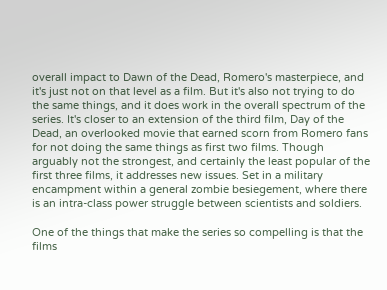overall impact to Dawn of the Dead, Romero's masterpiece, and it's just not on that level as a film. But it's also not trying to do the same things, and it does work in the overall spectrum of the series. It's closer to an extension of the third film, Day of the Dead, an overlooked movie that earned scorn from Romero fans for not doing the same things as first two films. Though arguably not the strongest, and certainly the least popular of the first three films, it addresses new issues. Set in a military encampment within a general zombie besiegement, where there is an intra-class power struggle between scientists and soldiers.

One of the things that make the series so compelling is that the films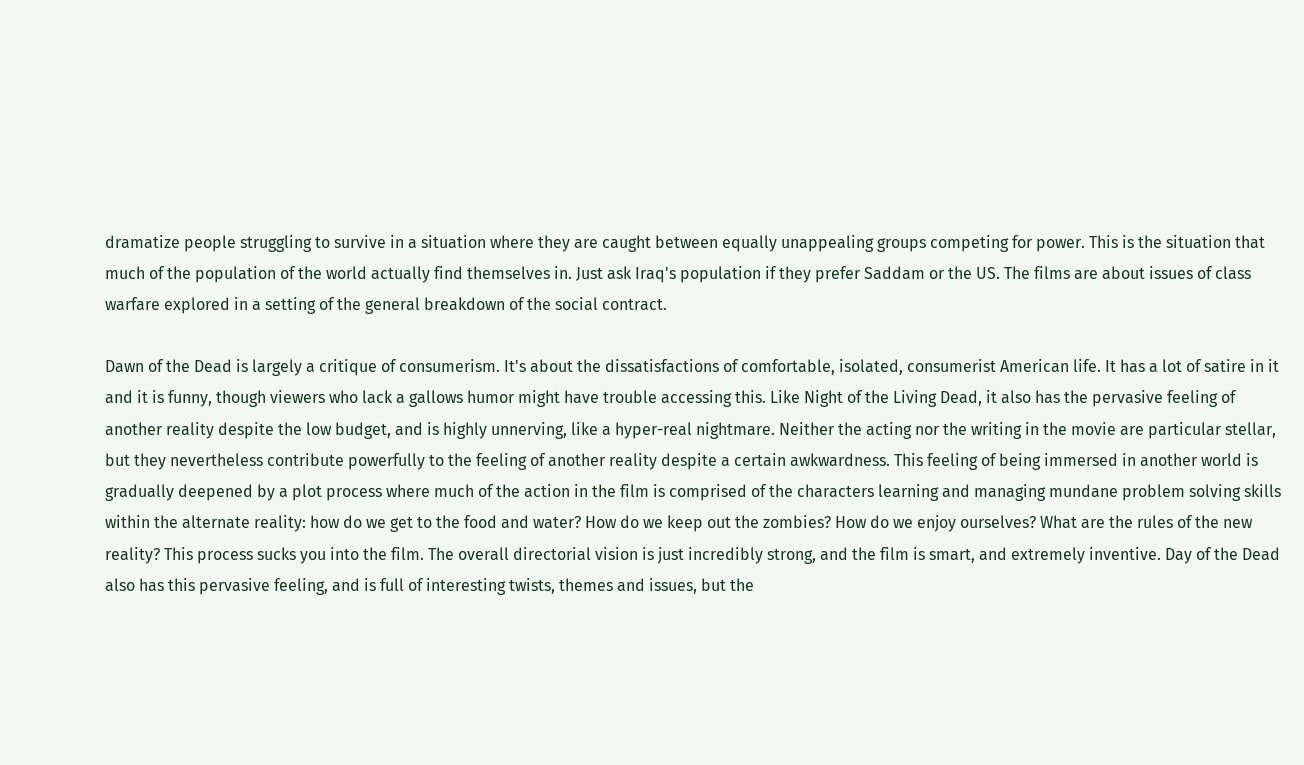dramatize people struggling to survive in a situation where they are caught between equally unappealing groups competing for power. This is the situation that much of the population of the world actually find themselves in. Just ask Iraq's population if they prefer Saddam or the US. The films are about issues of class warfare explored in a setting of the general breakdown of the social contract.

Dawn of the Dead is largely a critique of consumerism. It's about the dissatisfactions of comfortable, isolated, consumerist American life. It has a lot of satire in it and it is funny, though viewers who lack a gallows humor might have trouble accessing this. Like Night of the Living Dead, it also has the pervasive feeling of another reality despite the low budget, and is highly unnerving, like a hyper-real nightmare. Neither the acting nor the writing in the movie are particular stellar, but they nevertheless contribute powerfully to the feeling of another reality despite a certain awkwardness. This feeling of being immersed in another world is gradually deepened by a plot process where much of the action in the film is comprised of the characters learning and managing mundane problem solving skills within the alternate reality: how do we get to the food and water? How do we keep out the zombies? How do we enjoy ourselves? What are the rules of the new reality? This process sucks you into the film. The overall directorial vision is just incredibly strong, and the film is smart, and extremely inventive. Day of the Dead also has this pervasive feeling, and is full of interesting twists, themes and issues, but the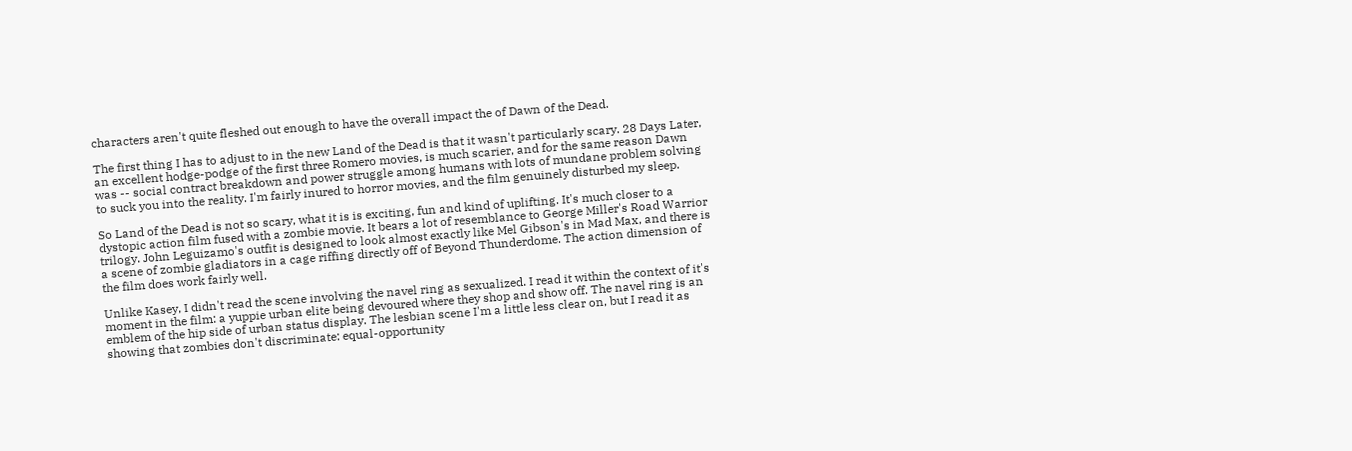characters aren't quite fleshed out enough to have the overall impact the of Dawn of the Dead.

The first thing I has to adjust to in the new Land of the Dead is that it wasn't particularly scary. 28 Days Later, an excellent hodge-podge of the first three Romero movies, is much scarier, and for the same reason Dawn was -- social contract breakdown and power struggle among humans with lots of mundane problem solving to suck you into the reality. I'm fairly inured to horror movies, and the film genuinely disturbed my sleep.

So Land of the Dead is not so scary, what it is is exciting, fun and kind of uplifting. It's much closer to a dystopic action film fused with a zombie movie. It bears a lot of resemblance to George Miller's Road Warrior trilogy. John Leguizamo's outfit is designed to look almost exactly like Mel Gibson's in Mad Max, and there is a scene of zombie gladiators in a cage riffing directly off of Beyond Thunderdome. The action dimension of the film does work fairly well.

Unlike Kasey, I didn't read the scene involving the navel ring as sexualized. I read it within the context of it's moment in the film: a yuppie urban elite being devoured where they shop and show off. The navel ring is an emblem of the hip side of urban status display. The lesbian scene I'm a little less clear on, but I read it as showing that zombies don't discriminate: equal-opportunity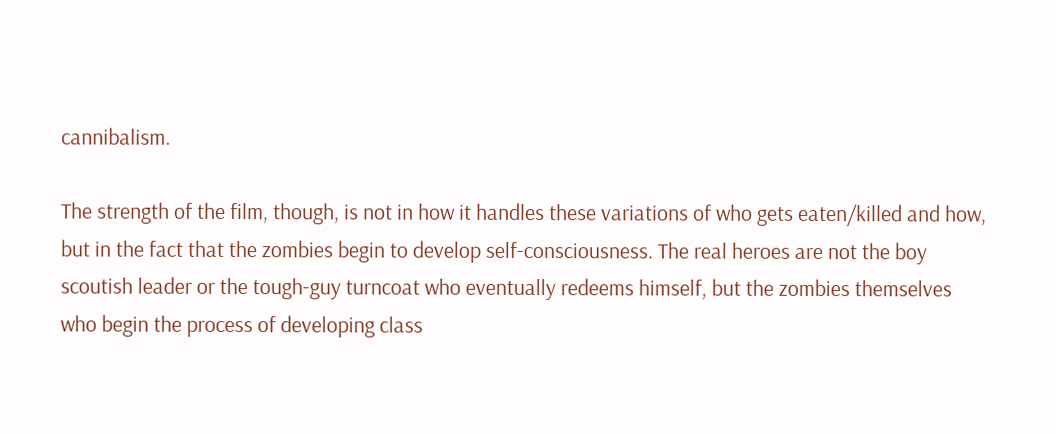cannibalism.

The strength of the film, though, is not in how it handles these variations of who gets eaten/killed and how, but in the fact that the zombies begin to develop self-consciousness. The real heroes are not the boy scoutish leader or the tough-guy turncoat who eventually redeems himself, but the zombies themselves who begin the process of developing class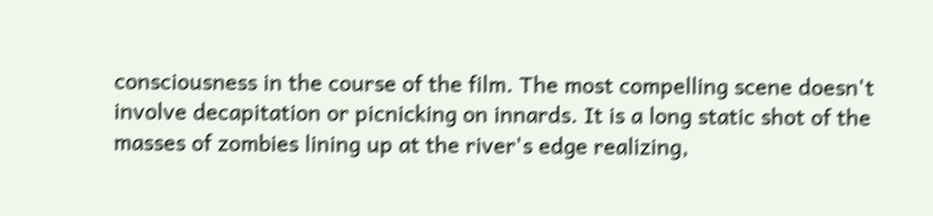consciousness in the course of the film. The most compelling scene doesn't involve decapitation or picnicking on innards. It is a long static shot of the masses of zombies lining up at the river's edge realizing,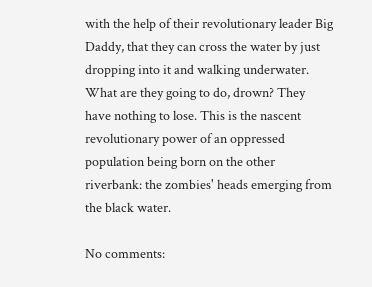with the help of their revolutionary leader Big Daddy, that they can cross the water by just dropping into it and walking underwater. What are they going to do, drown? They have nothing to lose. This is the nascent revolutionary power of an oppressed population being born on the other riverbank: the zombies' heads emerging from the black water.

No comments: